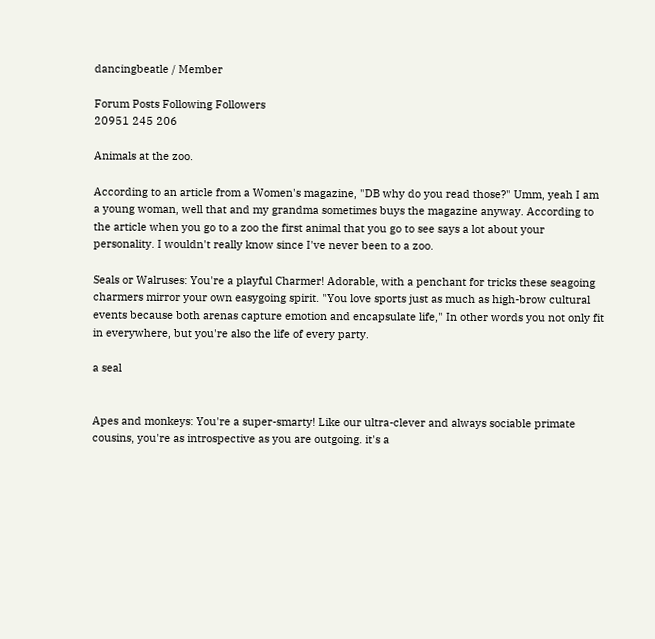dancingbeatle / Member

Forum Posts Following Followers
20951 245 206

Animals at the zoo.

According to an article from a Women's magazine, "DB why do you read those?" Umm, yeah I am a young woman, well that and my grandma sometimes buys the magazine anyway. According to the article when you go to a zoo the first animal that you go to see says a lot about your personality. I wouldn't really know since I've never been to a zoo.

Seals or Walruses: You're a playful Charmer! Adorable, with a penchant for tricks these seagoing charmers mirror your own easygoing spirit. "You love sports just as much as high-brow cultural events because both arenas capture emotion and encapsulate life," In other words you not only fit in everywhere, but you're also the life of every party.

a seal


Apes and monkeys: You're a super-smarty! Like our ultra-clever and always sociable primate cousins, you're as introspective as you are outgoing. it's a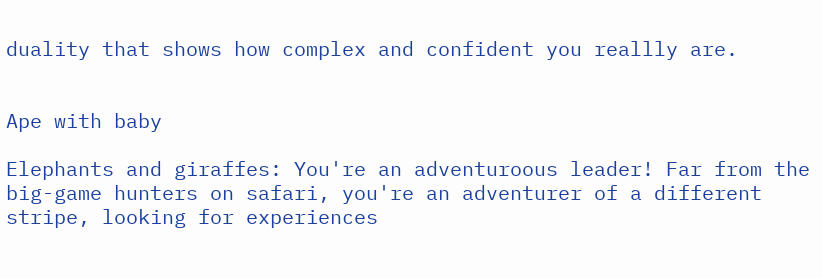duality that shows how complex and confident you reallly are.


Ape with baby

Elephants and giraffes: You're an adventuroous leader! Far from the big-game hunters on safari, you're an adventurer of a different stripe, looking for experiences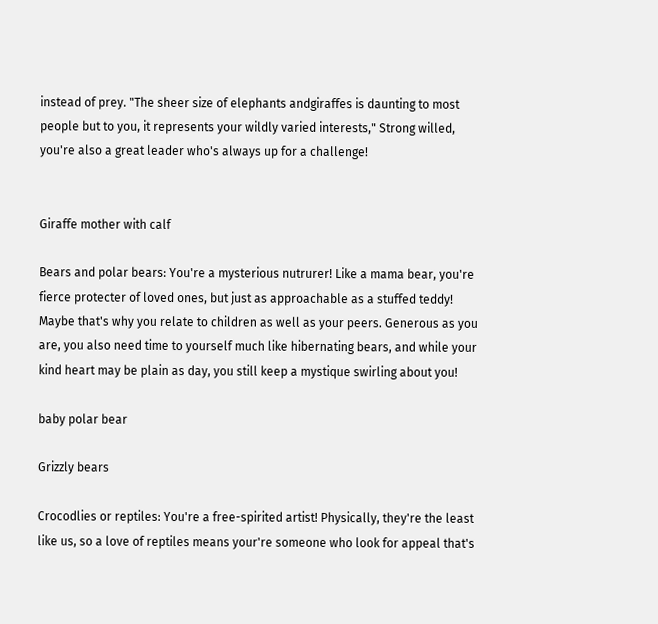instead of prey. "The sheer size of elephants andgiraffes is daunting to most people but to you, it represents your wildly varied interests," Strong willed, you're also a great leader who's always up for a challenge!


Giraffe mother with calf

Bears and polar bears: You're a mysterious nutrurer! Like a mama bear, you're fierce protecter of loved ones, but just as approachable as a stuffed teddy! Maybe that's why you relate to children as well as your peers. Generous as you are, you also need time to yourself much like hibernating bears, and while your kind heart may be plain as day, you still keep a mystique swirling about you!

baby polar bear

Grizzly bears

Crocodlies or reptiles: You're a free-spirited artist! Physically, they're the least like us, so a love of reptiles means your're someone who look for appeal that's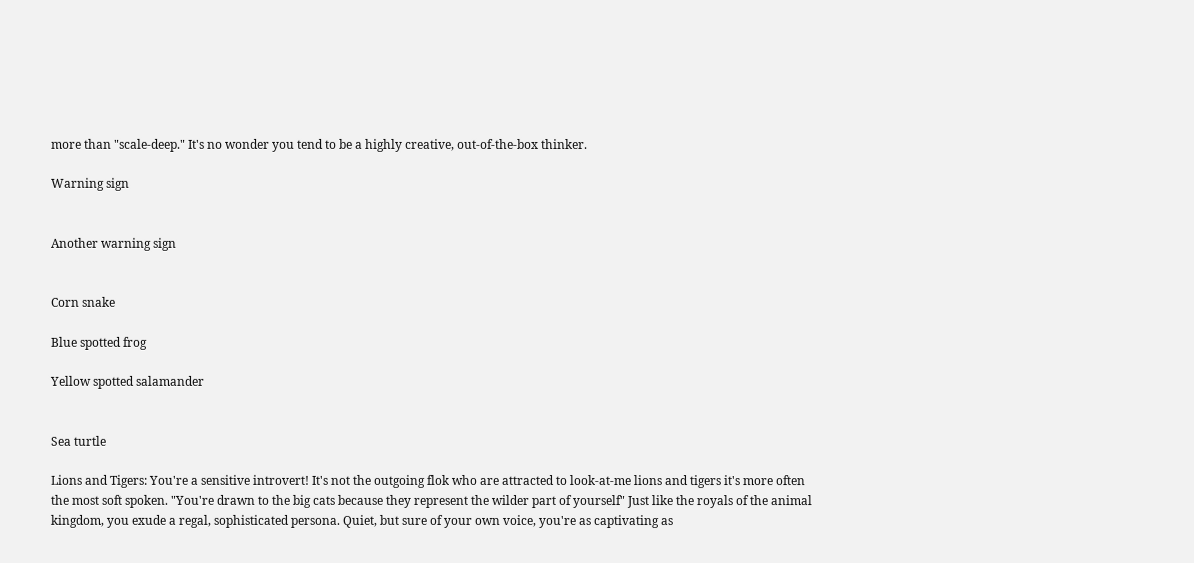more than "scale-deep." It's no wonder you tend to be a highly creative, out-of-the-box thinker.

Warning sign


Another warning sign


Corn snake

Blue spotted frog

Yellow spotted salamander


Sea turtle

Lions and Tigers: You're a sensitive introvert! It's not the outgoing flok who are attracted to look-at-me lions and tigers it's more often the most soft spoken. "You're drawn to the big cats because they represent the wilder part of yourself" Just like the royals of the animal kingdom, you exude a regal, sophisticated persona. Quiet, but sure of your own voice, you're as captivating as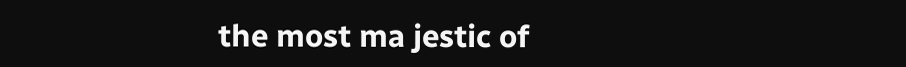the most ma jestic of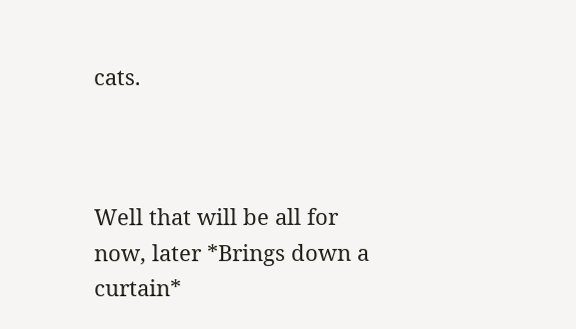cats.



Well that will be all for now, later *Brings down a curtain*